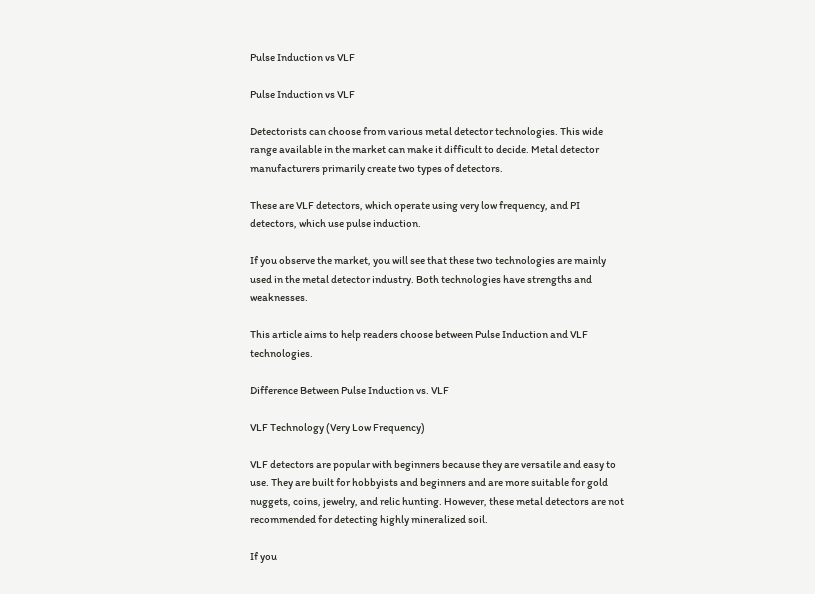Pulse Induction vs VLF

Pulse Induction vs VLF

Detectorists can choose from various metal detector technologies. This wide range available in the market can make it difficult to decide. Metal detector manufacturers primarily create two types of detectors.

These are VLF detectors, which operate using very low frequency, and PI detectors, which use pulse induction.

If you observe the market, you will see that these two technologies are mainly used in the metal detector industry. Both technologies have strengths and weaknesses.

This article aims to help readers choose between Pulse Induction and VLF technologies.

Difference Between Pulse Induction vs. VLF

VLF Technology (Very Low Frequency)

VLF detectors are popular with beginners because they are versatile and easy to use. They are built for hobbyists and beginners and are more suitable for gold nuggets, coins, jewelry, and relic hunting. However, these metal detectors are not recommended for detecting highly mineralized soil.

If you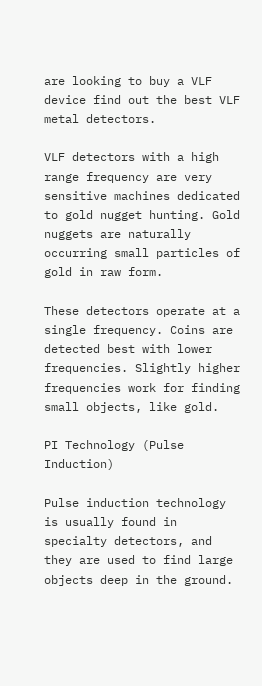are looking to buy a VLF device find out the best VLF metal detectors.

VLF detectors with a high range frequency are very sensitive machines dedicated to gold nugget hunting. Gold nuggets are naturally occurring small particles of gold in raw form.

These detectors operate at a single frequency. Coins are detected best with lower frequencies. Slightly higher frequencies work for finding small objects, like gold.

PI Technology (Pulse Induction)

Pulse induction technology is usually found in specialty detectors, and they are used to find large objects deep in the ground.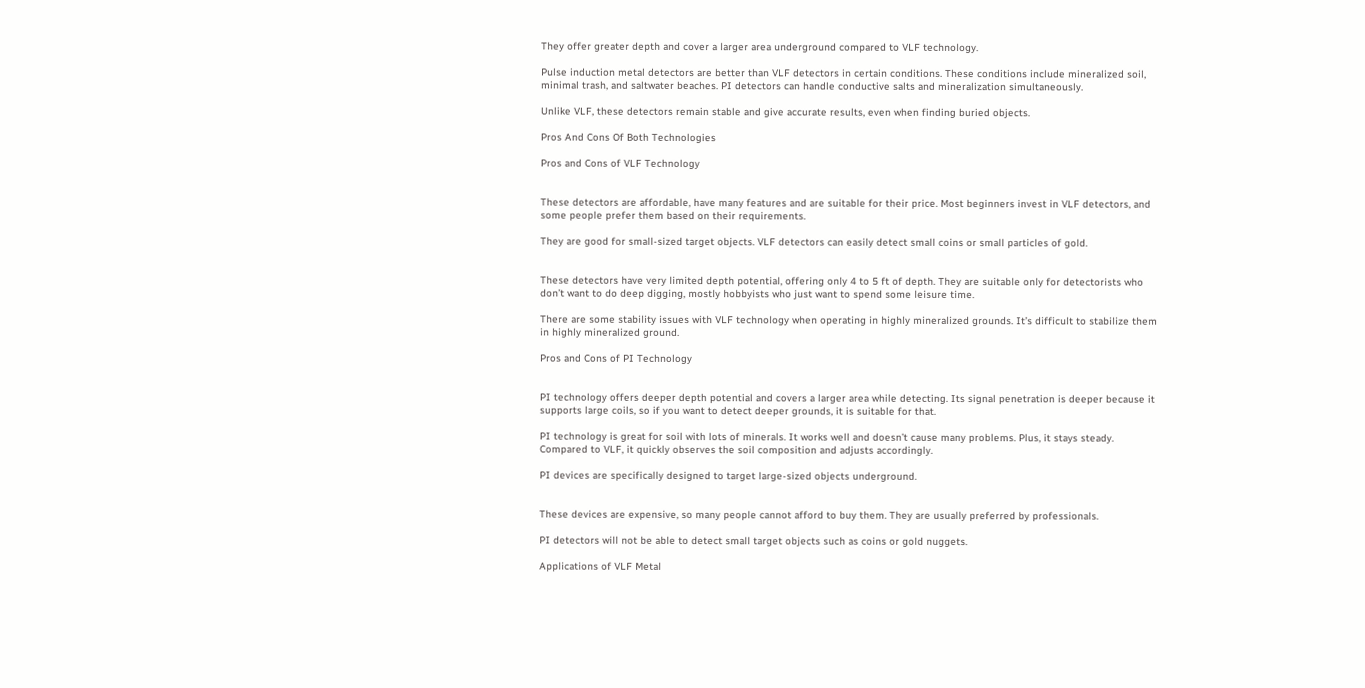They offer greater depth and cover a larger area underground compared to VLF technology.

Pulse induction metal detectors are better than VLF detectors in certain conditions. These conditions include mineralized soil, minimal trash, and saltwater beaches. PI detectors can handle conductive salts and mineralization simultaneously.

Unlike VLF, these detectors remain stable and give accurate results, even when finding buried objects.

Pros And Cons Of Both Technologies

Pros and Cons of VLF Technology


These detectors are affordable, have many features and are suitable for their price. Most beginners invest in VLF detectors, and some people prefer them based on their requirements.

They are good for small-sized target objects. VLF detectors can easily detect small coins or small particles of gold.


These detectors have very limited depth potential, offering only 4 to 5 ft of depth. They are suitable only for detectorists who don’t want to do deep digging, mostly hobbyists who just want to spend some leisure time.

There are some stability issues with VLF technology when operating in highly mineralized grounds. It’s difficult to stabilize them in highly mineralized ground.

Pros and Cons of PI Technology


PI technology offers deeper depth potential and covers a larger area while detecting. Its signal penetration is deeper because it supports large coils, so if you want to detect deeper grounds, it is suitable for that.

PI technology is great for soil with lots of minerals. It works well and doesn’t cause many problems. Plus, it stays steady. Compared to VLF, it quickly observes the soil composition and adjusts accordingly.

PI devices are specifically designed to target large-sized objects underground.


These devices are expensive, so many people cannot afford to buy them. They are usually preferred by professionals.

PI detectors will not be able to detect small target objects such as coins or gold nuggets.

Applications of VLF Metal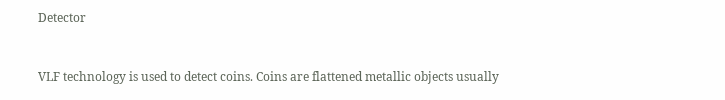Detector


VLF technology is used to detect coins. Coins are flattened metallic objects usually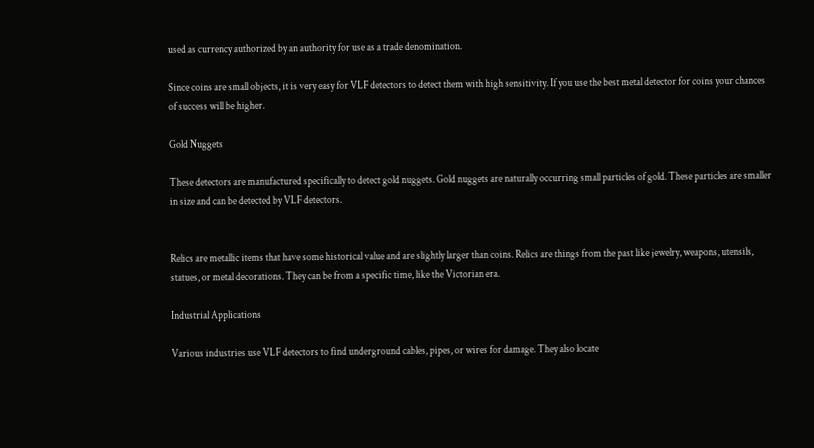used as currency authorized by an authority for use as a trade denomination.

Since coins are small objects, it is very easy for VLF detectors to detect them with high sensitivity. If you use the best metal detector for coins your chances of success will be higher.

Gold Nuggets

These detectors are manufactured specifically to detect gold nuggets. Gold nuggets are naturally occurring small particles of gold. These particles are smaller in size and can be detected by VLF detectors.


Relics are metallic items that have some historical value and are slightly larger than coins. Relics are things from the past like jewelry, weapons, utensils, statues, or metal decorations. They can be from a specific time, like the Victorian era.

Industrial Applications

Various industries use VLF detectors to find underground cables, pipes, or wires for damage. They also locate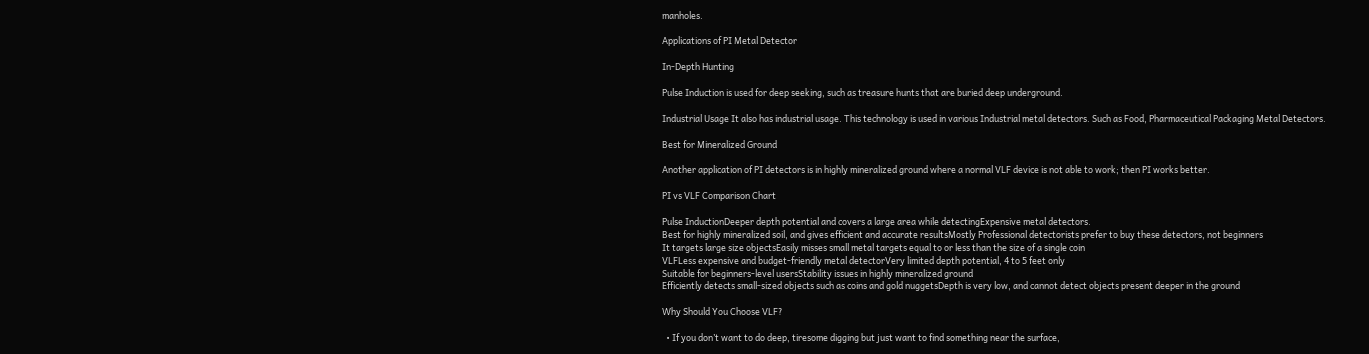manholes.

Applications of PI Metal Detector

In-Depth Hunting

Pulse Induction is used for deep seeking, such as treasure hunts that are buried deep underground.

Industrial Usage It also has industrial usage. This technology is used in various Industrial metal detectors. Such as Food, Pharmaceutical Packaging Metal Detectors.

Best for Mineralized Ground

Another application of PI detectors is in highly mineralized ground where a normal VLF device is not able to work; then PI works better.

PI vs VLF Comparison Chart

Pulse InductionDeeper depth potential and covers a large area while detectingExpensive metal detectors.
Best for highly mineralized soil, and gives efficient and accurate resultsMostly Professional detectorists prefer to buy these detectors, not beginners
It targets large size objectsEasily misses small metal targets equal to or less than the size of a single coin
VLFLess expensive and budget-friendly metal detectorVery limited depth potential, 4 to 5 feet only
Suitable for beginners-level usersStability issues in highly mineralized ground
Efficiently detects small-sized objects such as coins and gold nuggetsDepth is very low, and cannot detect objects present deeper in the ground

Why Should You Choose VLF?

  • If you don’t want to do deep, tiresome digging but just want to find something near the surface,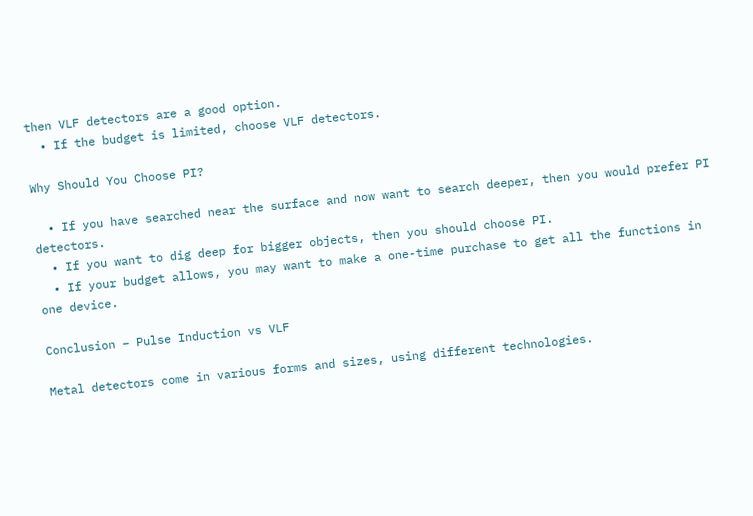then VLF detectors are a good option.
  • If the budget is limited, choose VLF detectors.

Why Should You Choose PI?

  • If you have searched near the surface and now want to search deeper, then you would prefer PI detectors.
  • If you want to dig deep for bigger objects, then you should choose PI.
  • If your budget allows, you may want to make a one-time purchase to get all the functions in one device.

Conclusion – Pulse Induction vs VLF

Metal detectors come in various forms and sizes, using different technologies.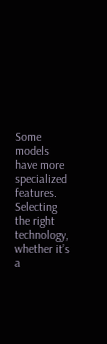Some models have more specialized features. Selecting the right technology, whether it’s a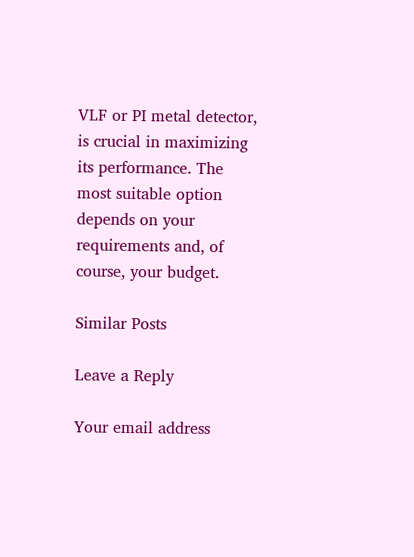VLF or PI metal detector, is crucial in maximizing its performance. The most suitable option depends on your requirements and, of course, your budget.

Similar Posts

Leave a Reply

Your email address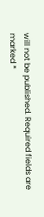will not be published. Required fields are marked *